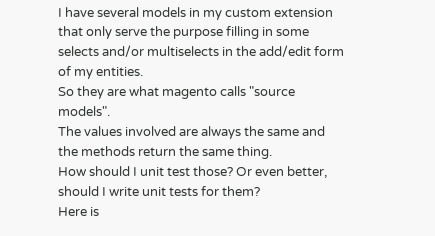I have several models in my custom extension that only serve the purpose filling in some selects and/or multiselects in the add/edit form of my entities.
So they are what magento calls "source models".
The values involved are always the same and the methods return the same thing.
How should I unit test those? Or even better, should I write unit tests for them?
Here is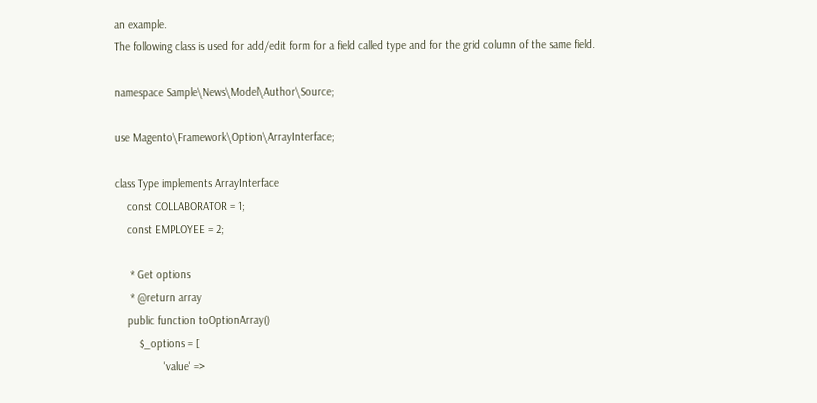an example.
The following class is used for add/edit form for a field called type and for the grid column of the same field.

namespace Sample\News\Model\Author\Source;

use Magento\Framework\Option\ArrayInterface;

class Type implements ArrayInterface
    const COLLABORATOR = 1;
    const EMPLOYEE = 2;

     * Get options
     * @return array
    public function toOptionArray()
        $_options = [
                'value' =>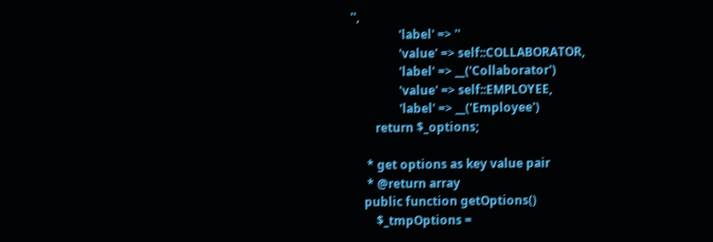'',
                'label' => ''
                'value' => self::COLLABORATOR,
                'label' => __('Collaborator')
                'value' => self::EMPLOYEE,
                'label' => __('Employee')
        return $_options;

     * get options as key value pair
     * @return array
    public function getOptions()
        $_tmpOptions =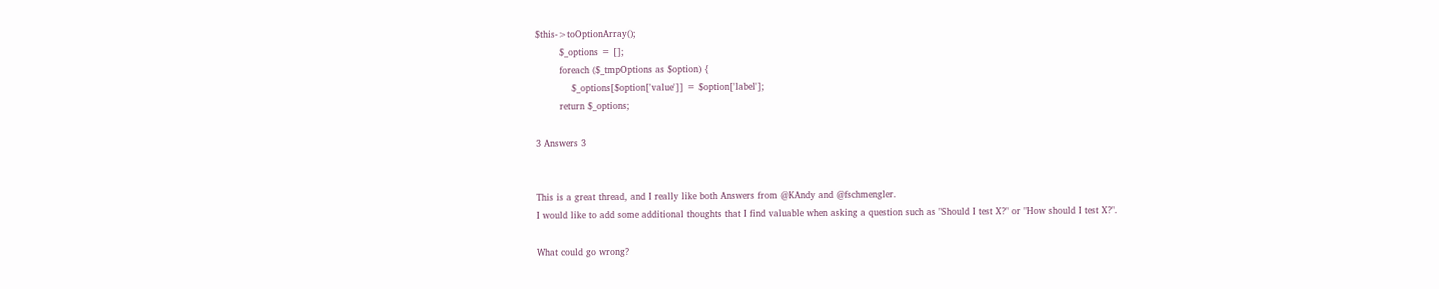$this->toOptionArray();
        $_options = [];
        foreach ($_tmpOptions as $option) {
            $_options[$option['value']] = $option['label'];
        return $_options;

3 Answers 3


This is a great thread, and I really like both Answers from @KAndy and @fschmengler.
I would like to add some additional thoughts that I find valuable when asking a question such as "Should I test X?" or "How should I test X?".

What could go wrong?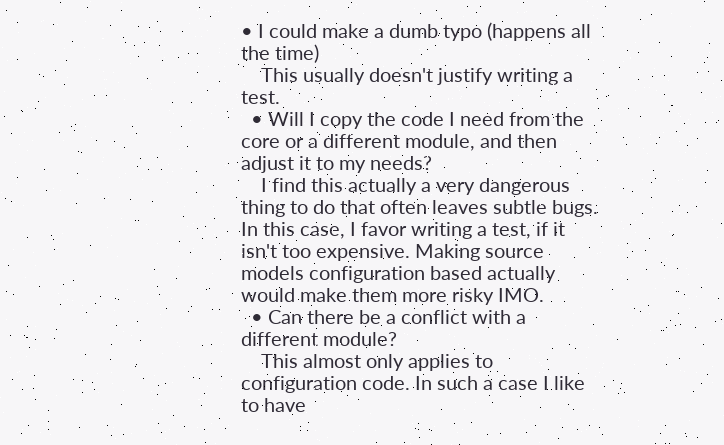• I could make a dumb typo (happens all the time)
    This usually doesn't justify writing a test.
  • Will I copy the code I need from the core or a different module, and then adjust it to my needs?
    I find this actually a very dangerous thing to do that often leaves subtle bugs. In this case, I favor writing a test, if it isn't too expensive. Making source models configuration based actually would make them more risky IMO.
  • Can there be a conflict with a different module?
    This almost only applies to configuration code. In such a case I like to have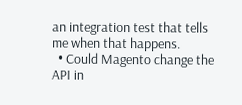an integration test that tells me when that happens.
  • Could Magento change the API in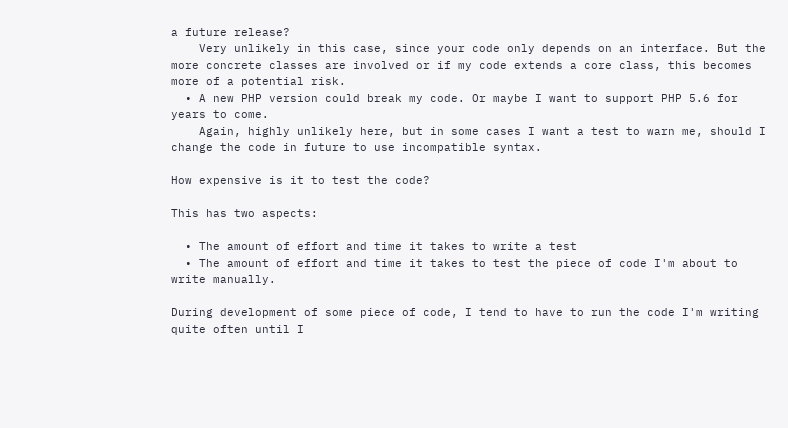a future release?
    Very unlikely in this case, since your code only depends on an interface. But the more concrete classes are involved or if my code extends a core class, this becomes more of a potential risk.
  • A new PHP version could break my code. Or maybe I want to support PHP 5.6 for years to come.
    Again, highly unlikely here, but in some cases I want a test to warn me, should I change the code in future to use incompatible syntax.

How expensive is it to test the code?

This has two aspects:

  • The amount of effort and time it takes to write a test
  • The amount of effort and time it takes to test the piece of code I'm about to write manually.

During development of some piece of code, I tend to have to run the code I'm writing quite often until I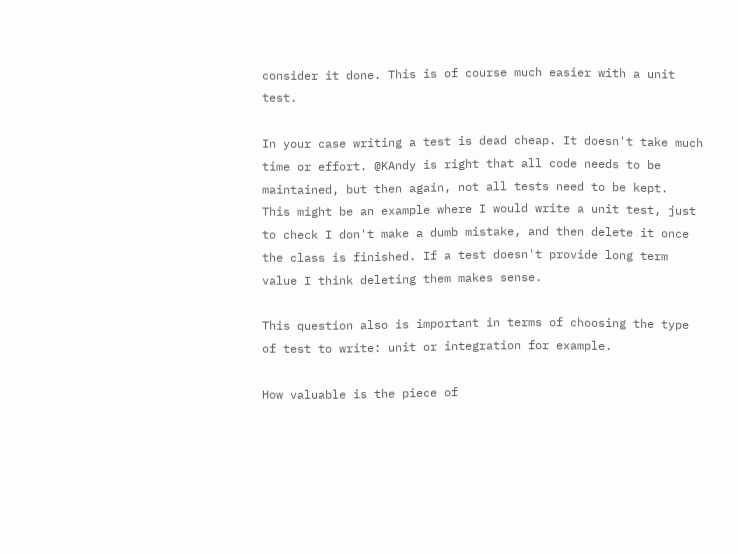consider it done. This is of course much easier with a unit test.

In your case writing a test is dead cheap. It doesn't take much time or effort. @KAndy is right that all code needs to be maintained, but then again, not all tests need to be kept.
This might be an example where I would write a unit test, just to check I don't make a dumb mistake, and then delete it once the class is finished. If a test doesn't provide long term value I think deleting them makes sense.

This question also is important in terms of choosing the type of test to write: unit or integration for example.

How valuable is the piece of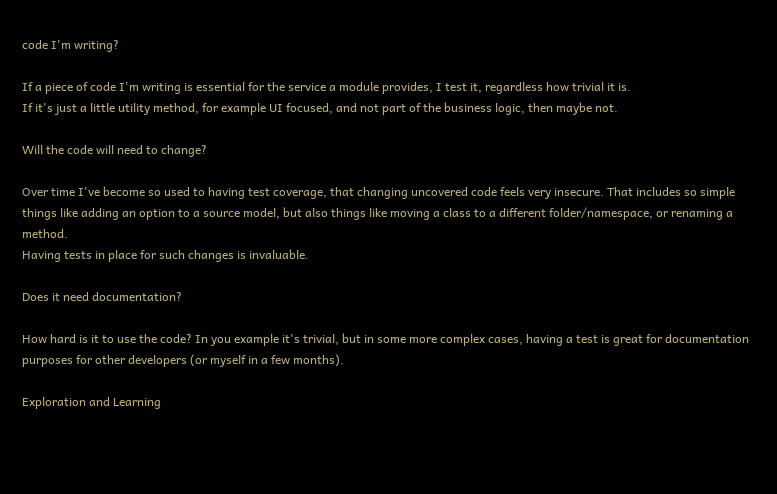code I'm writing?

If a piece of code I'm writing is essential for the service a module provides, I test it, regardless how trivial it is.
If it's just a little utility method, for example UI focused, and not part of the business logic, then maybe not.

Will the code will need to change?

Over time I've become so used to having test coverage, that changing uncovered code feels very insecure. That includes so simple things like adding an option to a source model, but also things like moving a class to a different folder/namespace, or renaming a method.
Having tests in place for such changes is invaluable.

Does it need documentation?

How hard is it to use the code? In you example it's trivial, but in some more complex cases, having a test is great for documentation purposes for other developers (or myself in a few months).

Exploration and Learning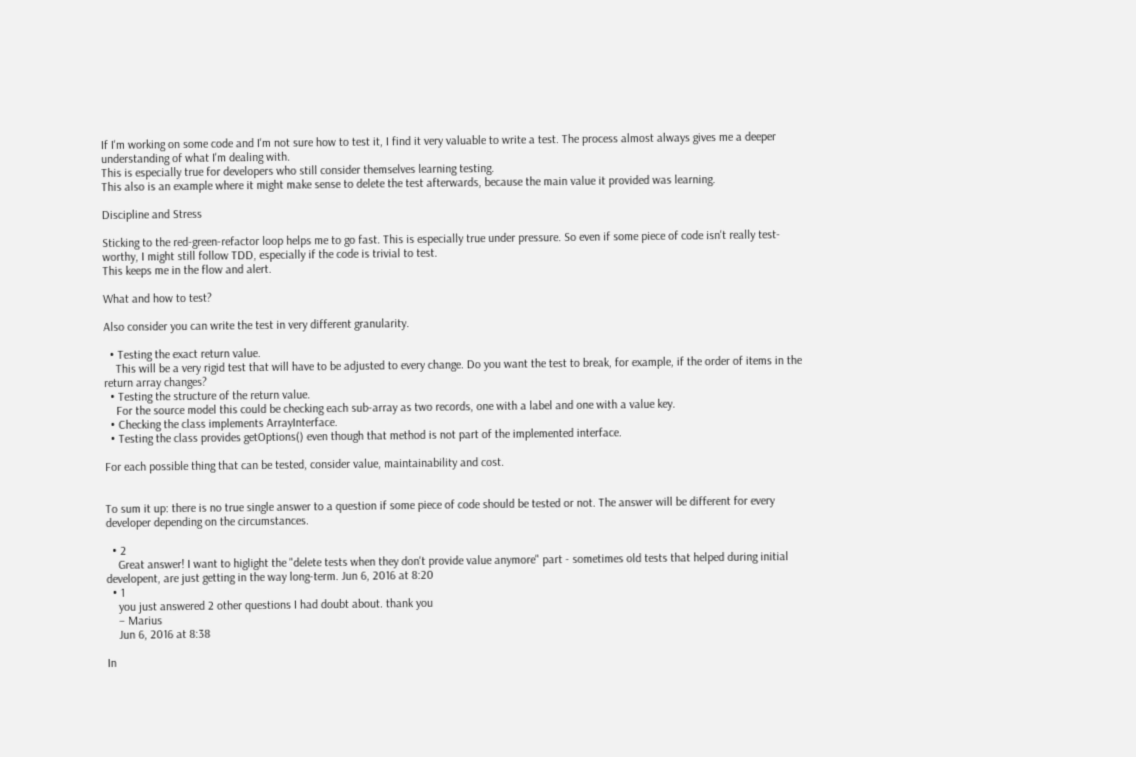If I'm working on some code and I'm not sure how to test it, I find it very valuable to write a test. The process almost always gives me a deeper understanding of what I'm dealing with.
This is especially true for developers who still consider themselves learning testing.
This also is an example where it might make sense to delete the test afterwards, because the main value it provided was learning.

Discipline and Stress

Sticking to the red-green-refactor loop helps me to go fast. This is especially true under pressure. So even if some piece of code isn't really test-worthy, I might still follow TDD, especially if the code is trivial to test.
This keeps me in the flow and alert.

What and how to test?

Also consider you can write the test in very different granularity.

  • Testing the exact return value.
    This will be a very rigid test that will have to be adjusted to every change. Do you want the test to break, for example, if the order of items in the return array changes?
  • Testing the structure of the return value.
    For the source model this could be checking each sub-array as two records, one with a label and one with a value key.
  • Checking the class implements ArrayInterface.
  • Testing the class provides getOptions() even though that method is not part of the implemented interface.

For each possible thing that can be tested, consider value, maintainability and cost.


To sum it up: there is no true single answer to a question if some piece of code should be tested or not. The answer will be different for every developer depending on the circumstances.

  • 2
    Great answer! I want to higlight the "delete tests when they don't provide value anymore" part - sometimes old tests that helped during initial developent, are just getting in the way long-term. Jun 6, 2016 at 8:20
  • 1
    you just answered 2 other questions I had doubt about. thank you
    – Marius
    Jun 6, 2016 at 8:38

In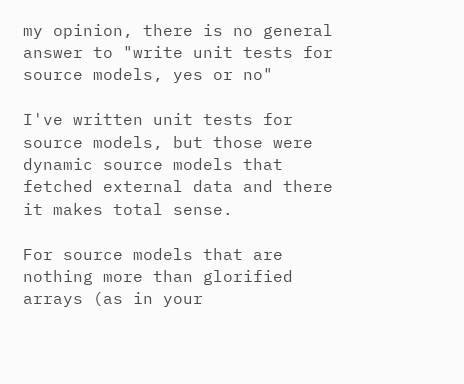my opinion, there is no general answer to "write unit tests for source models, yes or no"

I've written unit tests for source models, but those were dynamic source models that fetched external data and there it makes total sense.

For source models that are nothing more than glorified arrays (as in your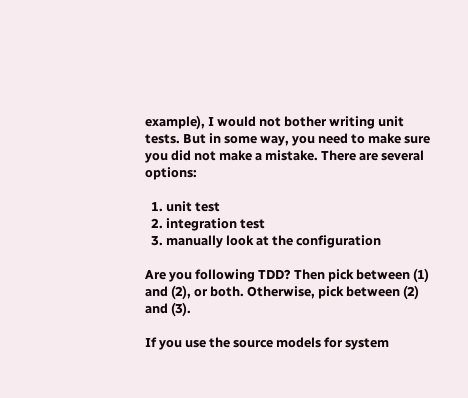example), I would not bother writing unit tests. But in some way, you need to make sure you did not make a mistake. There are several options:

  1. unit test
  2. integration test
  3. manually look at the configuration

Are you following TDD? Then pick between (1) and (2), or both. Otherwise, pick between (2) and (3).

If you use the source models for system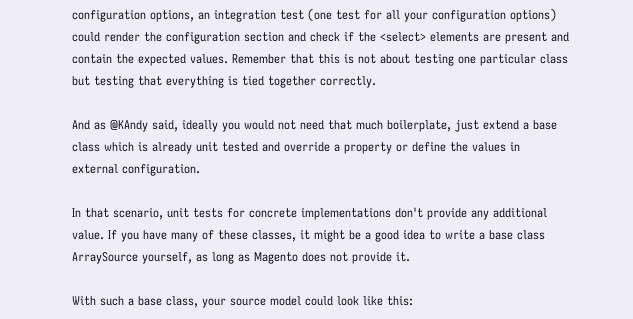configuration options, an integration test (one test for all your configuration options) could render the configuration section and check if the <select> elements are present and contain the expected values. Remember that this is not about testing one particular class but testing that everything is tied together correctly.

And as @KAndy said, ideally you would not need that much boilerplate, just extend a base class which is already unit tested and override a property or define the values in external configuration.

In that scenario, unit tests for concrete implementations don't provide any additional value. If you have many of these classes, it might be a good idea to write a base class ArraySource yourself, as long as Magento does not provide it.

With such a base class, your source model could look like this: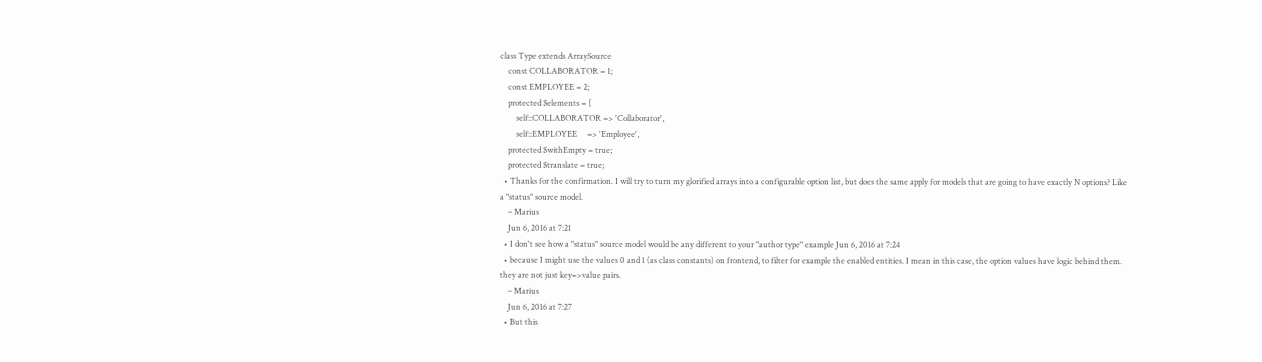class Type extends ArraySource
    const COLLABORATOR = 1;
    const EMPLOYEE = 2;
    protected $elements = [
        self::COLLABORATOR => 'Collaborator',
        self::EMPLOYEE     => 'Employee',
    protected $withEmpty = true;
    protected $translate = true;
  • Thanks for the confirmation. I will try to turn my glorified arrays into a configurable option list, but does the same apply for models that are going to have exactly N options? Like a "status" source model.
    – Marius
    Jun 6, 2016 at 7:21
  • I don't see how a "status" source model would be any different to your "author type" example Jun 6, 2016 at 7:24
  • because I might use the values 0 and 1 (as class constants) on frontend, to filter for example the enabled entities. I mean in this case, the option values have logic behind them. they are not just key=>value pairs.
    – Marius
    Jun 6, 2016 at 7:27
  • But this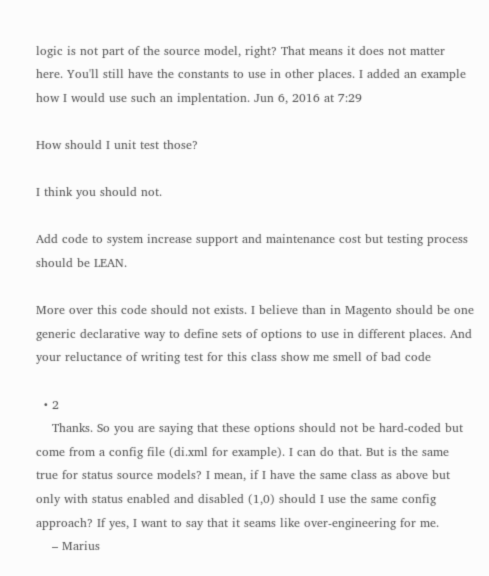logic is not part of the source model, right? That means it does not matter here. You'll still have the constants to use in other places. I added an example how I would use such an implentation. Jun 6, 2016 at 7:29

How should I unit test those?

I think you should not.

Add code to system increase support and maintenance cost but testing process should be LEAN.

More over this code should not exists. I believe than in Magento should be one generic declarative way to define sets of options to use in different places. And your reluctance of writing test for this class show me smell of bad code

  • 2
    Thanks. So you are saying that these options should not be hard-coded but come from a config file (di.xml for example). I can do that. But is the same true for status source models? I mean, if I have the same class as above but only with status enabled and disabled (1,0) should I use the same config approach? If yes, I want to say that it seams like over-engineering for me.
    – Marius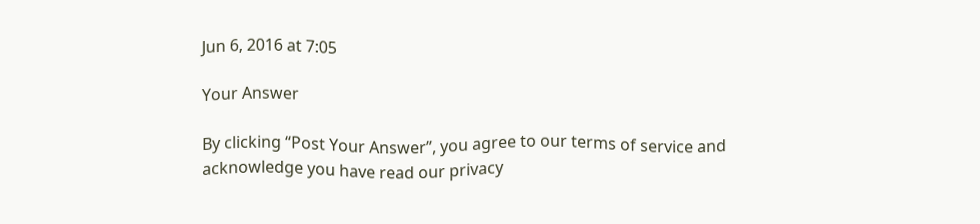Jun 6, 2016 at 7:05

Your Answer

By clicking “Post Your Answer”, you agree to our terms of service and acknowledge you have read our privacy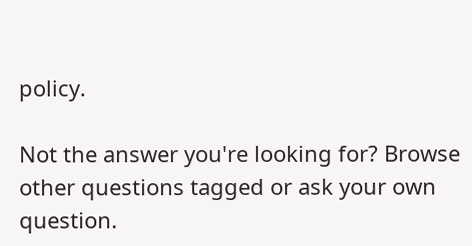policy.

Not the answer you're looking for? Browse other questions tagged or ask your own question.